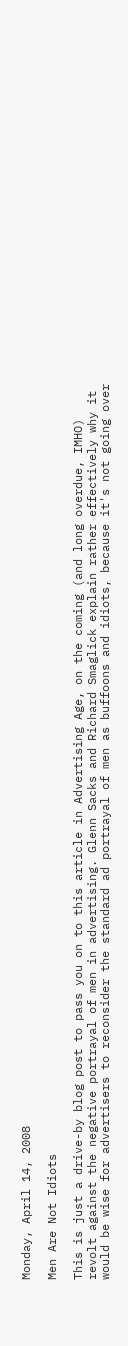Monday, April 14, 2008

Men Are Not Idiots

This is just a drive-by blog post to pass you on to this article in Advertising Age, on the coming (and long overdue, IMHO) revolt against the negative portrayal of men in advertising. Glenn Sacks and Richard Smaglick explain rather effectively why it would be wise for advertisers to reconsider the standard ad portrayal of men as buffoons and idiots, because it's not going over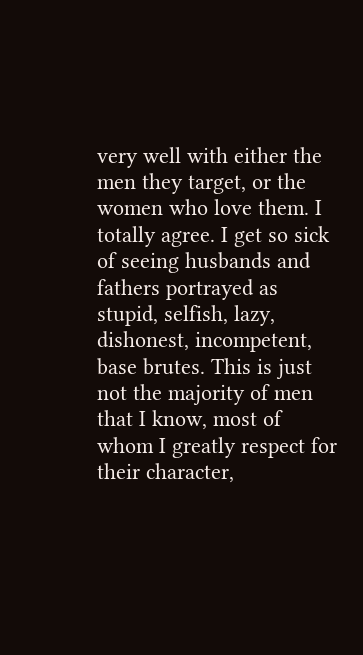very well with either the men they target, or the women who love them. I totally agree. I get so sick of seeing husbands and fathers portrayed as stupid, selfish, lazy, dishonest, incompetent, base brutes. This is just not the majority of men that I know, most of whom I greatly respect for their character,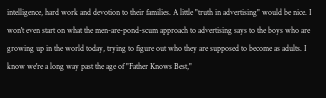intelligence, hard work and devotion to their families. A little "truth in advertising" would be nice. I won't even start on what the men-are-pond-scum approach to advertising says to the boys who are growing up in the world today, trying to figure out who they are supposed to become as adults. I know we're a long way past the age of "Father Knows Best,"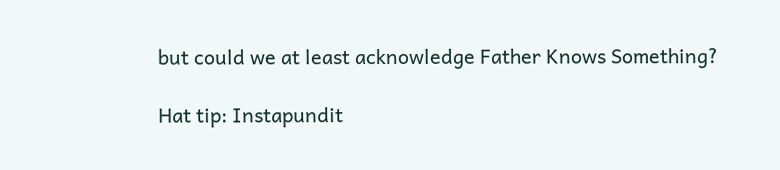but could we at least acknowledge Father Knows Something?

Hat tip: Instapundit